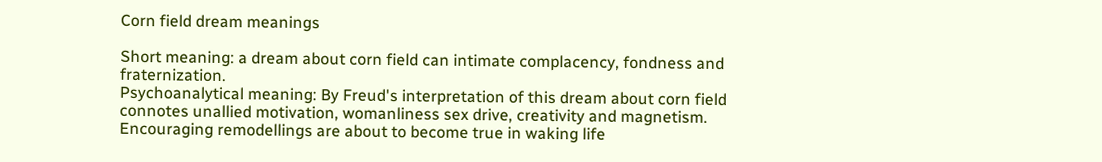Corn field dream meanings

Short meaning: a dream about corn field can intimate complacency, fondness and fraternization.
Psychoanalytical meaning: By Freud's interpretation of this dream about corn field connotes unallied motivation, womanliness sex drive, creativity and magnetism.
Encouraging remodellings are about to become true in waking life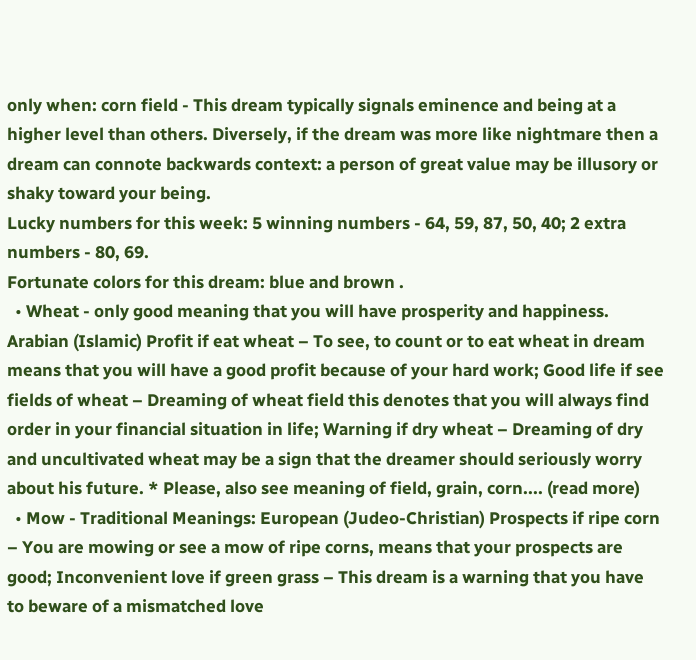only when: corn field - This dream typically signals eminence and being at a higher level than others. Diversely, if the dream was more like nightmare then a dream can connote backwards context: a person of great value may be illusory or shaky toward your being.
Lucky numbers for this week: 5 winning numbers - 64, 59, 87, 50, 40; 2 extra numbers - 80, 69.
Fortunate colors for this dream: blue and brown .
  • Wheat - only good meaning that you will have prosperity and happiness. Arabian (Islamic) Profit if eat wheat – To see, to count or to eat wheat in dream means that you will have a good profit because of your hard work; Good life if see fields of wheat – Dreaming of wheat field this denotes that you will always find order in your financial situation in life; Warning if dry wheat – Dreaming of dry and uncultivated wheat may be a sign that the dreamer should seriously worry about his future. * Please, also see meaning of field, grain, corn.... (read more)
  • Mow - Traditional Meanings: European (Judeo-Christian) Prospects if ripe corn – You are mowing or see a mow of ripe corns, means that your prospects are good; Inconvenient love if green grass – This dream is a warning that you have to beware of a mismatched love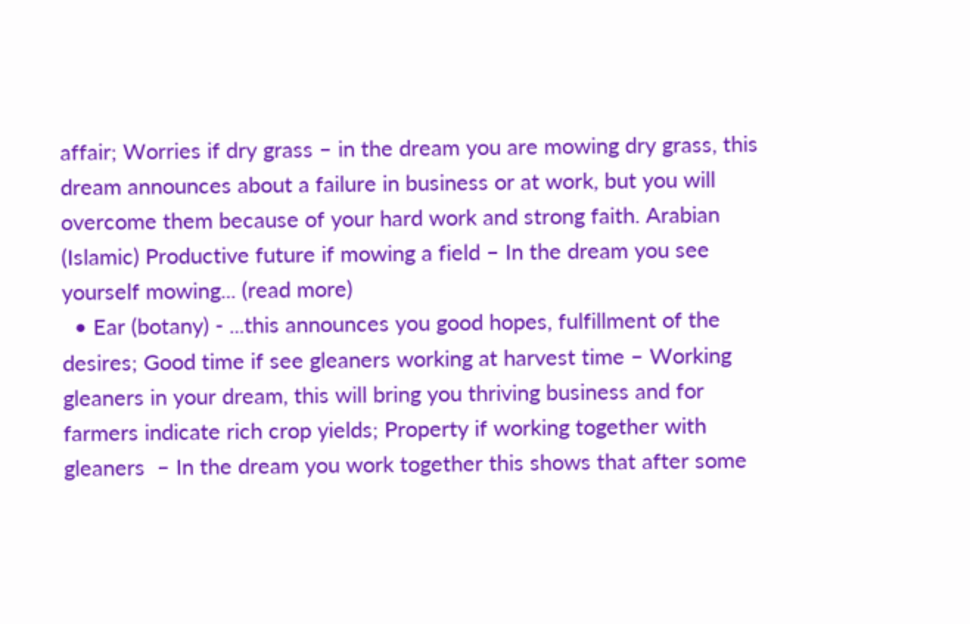affair; Worries if dry grass – in the dream you are mowing dry grass, this dream announces about a failure in business or at work, but you will overcome them because of your hard work and strong faith. Arabian (Islamic) Productive future if mowing a field – In the dream you see yourself mowing... (read more)
  • Ear (botany) - ...this announces you good hopes, fulfillment of the desires; Good time if see gleaners working at harvest time – Working gleaners in your dream, this will bring you thriving business and for farmers indicate rich crop yields; Property if working together with gleaners  – In the dream you work together this shows that after some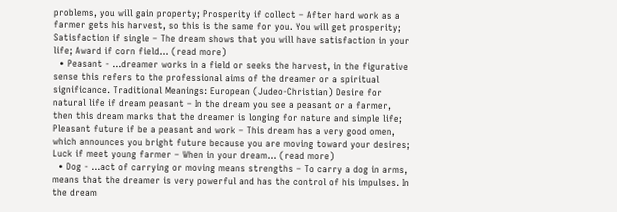problems, you will gain property; Prosperity if collect – After hard work as a farmer gets his harvest, so this is the same for you. You will get prosperity; Satisfaction if single – The dream shows that you will have satisfaction in your life; Award if corn field... (read more)
  • Peasant - ...dreamer works in a field or seeks the harvest, in the figurative sense this refers to the professional aims of the dreamer or a spiritual significance. Traditional Meanings: European (Judeo-Christian) Desire for natural life if dream peasant – In the dream you see a peasant or a farmer, then this dream marks that the dreamer is longing for nature and simple life; Pleasant future if be a peasant and work – This dream has a very good omen, which announces you bright future because you are moving toward your desires; Luck if meet young farmer – When in your dream... (read more)
  • Dog - ...act of carrying or moving means strengths – To carry a dog in arms, means that the dreamer is very powerful and has the control of his impulses. In the dream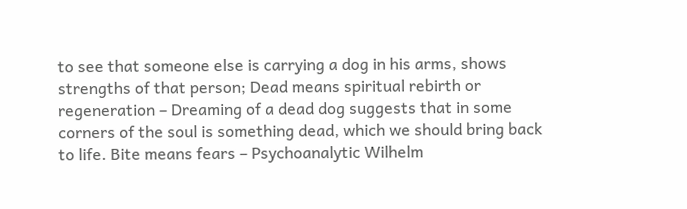to see that someone else is carrying a dog in his arms, shows strengths of that person; Dead means spiritual rebirth or regeneration – Dreaming of a dead dog suggests that in some corners of the soul is something dead, which we should bring back to life. Bite means fears – Psychoanalytic Wilhelm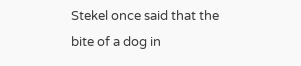Stekel once said that the bite of a dog in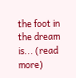the foot in the dream is... (read more)